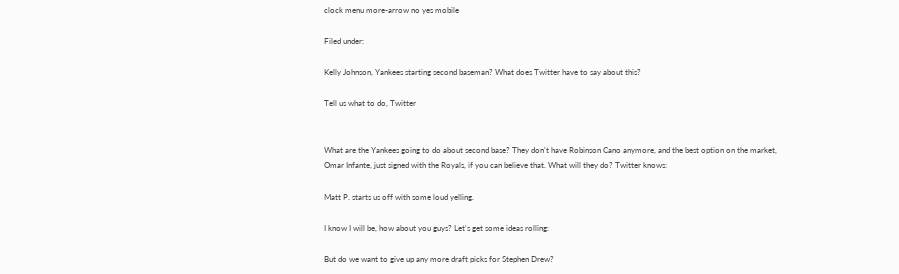clock menu more-arrow no yes mobile

Filed under:

Kelly Johnson, Yankees starting second baseman? What does Twitter have to say about this?

Tell us what to do, Twitter


What are the Yankees going to do about second base? They don't have Robinson Cano anymore, and the best option on the market, Omar Infante, just signed with the Royals, if you can believe that. What will they do? Twitter knows:

Matt P. starts us off with some loud yelling.

I know I will be, how about you guys? Let's get some ideas rolling:

But do we want to give up any more draft picks for Stephen Drew?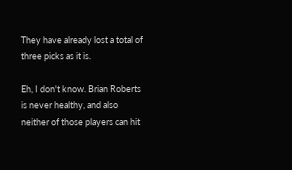They have already lost a total of three picks as it is.

Eh, I don't know. Brian Roberts is never healthy, and also neither of those players can hit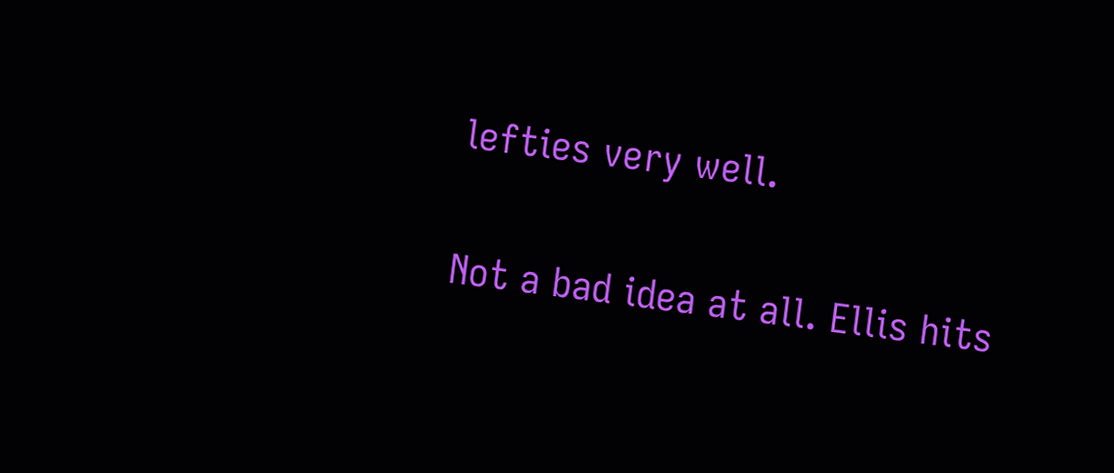lefties very well.

Not a bad idea at all. Ellis hits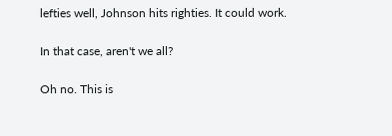lefties well, Johnson hits righties. It could work.

In that case, aren't we all?

Oh no. This is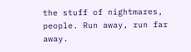the stuff of nightmares, people. Run away, run far away.